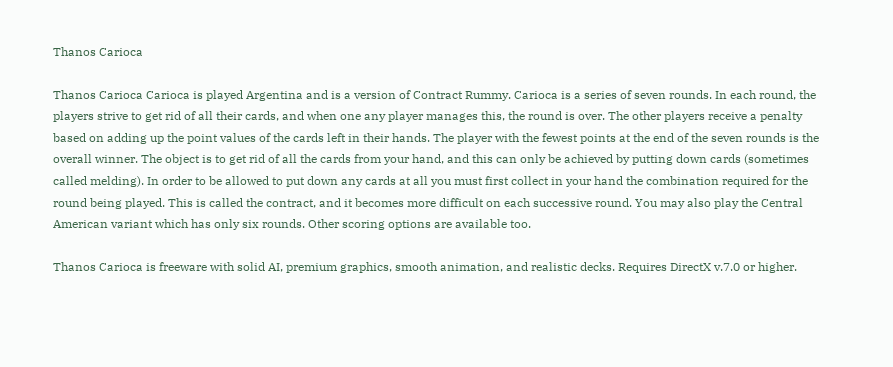Thanos Carioca

Thanos Carioca Carioca is played Argentina and is a version of Contract Rummy. Carioca is a series of seven rounds. In each round, the players strive to get rid of all their cards, and when one any player manages this, the round is over. The other players receive a penalty based on adding up the point values of the cards left in their hands. The player with the fewest points at the end of the seven rounds is the overall winner. The object is to get rid of all the cards from your hand, and this can only be achieved by putting down cards (sometimes called melding). In order to be allowed to put down any cards at all you must first collect in your hand the combination required for the round being played. This is called the contract, and it becomes more difficult on each successive round. You may also play the Central American variant which has only six rounds. Other scoring options are available too.

Thanos Carioca is freeware with solid AI, premium graphics, smooth animation, and realistic decks. Requires DirectX v.7.0 or higher.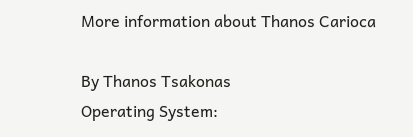More information about Thanos Carioca

By Thanos Tsakonas
Operating System: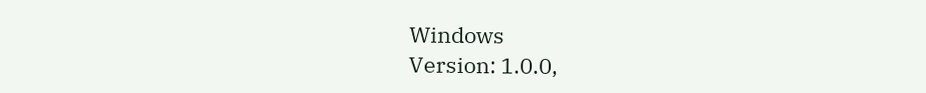Windows
Version: 1.0.0,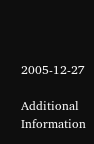2005-12-27

Additional Information